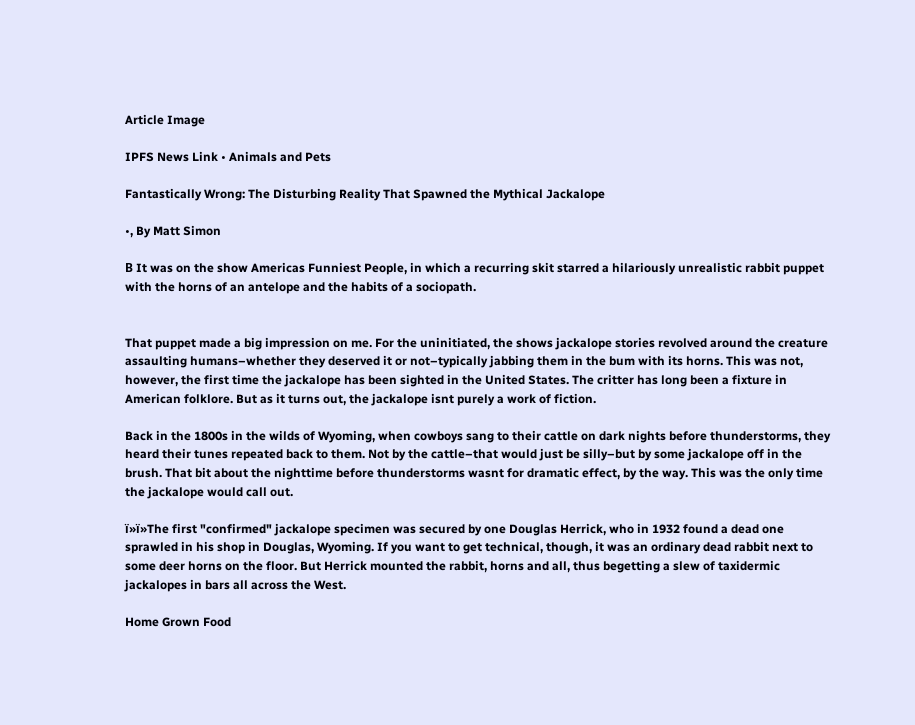Article Image

IPFS News Link • Animals and Pets

Fantastically Wrong: The Disturbing Reality That Spawned the Mythical Jackalope

•, By Matt Simon

В It was on the show Americas Funniest People, in which a recurring skit starred a hilariously unrealistic rabbit puppet with the horns of an antelope and the habits of a sociopath.


That puppet made a big impression on me. For the uninitiated, the shows jackalope stories revolved around the creature assaulting humans–whether they deserved it or not–typically jabbing them in the bum with its horns. This was not, however, the first time the jackalope has been sighted in the United States. The critter has long been a fixture in American folklore. But as it turns out, the jackalope isnt purely a work of fiction.

Back in the 1800s in the wilds of Wyoming, when cowboys sang to their cattle on dark nights before thunderstorms, they heard their tunes repeated back to them. Not by the cattle–that would just be silly–but by some jackalope off in the brush. That bit about the nighttime before thunderstorms wasnt for dramatic effect, by the way. This was the only time the jackalope would call out.

ï»ï»The first "confirmed" jackalope specimen was secured by one Douglas Herrick, who in 1932 found a dead one sprawled in his shop in Douglas, Wyoming. If you want to get technical, though, it was an ordinary dead rabbit next to some deer horns on the floor. But Herrick mounted the rabbit, horns and all, thus begetting a slew of taxidermic jackalopes in bars all across the West.

Home Grown Food